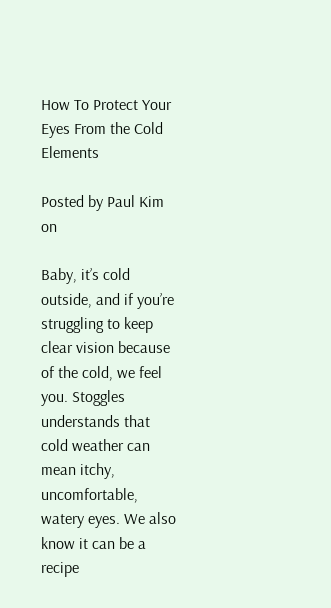How To Protect Your Eyes From the Cold Elements

Posted by Paul Kim on

Baby, it’s cold outside, and if you’re struggling to keep clear vision because of the cold, we feel you. Stoggles understands that cold weather can mean itchy, uncomfortable, watery eyes. We also know it can be a recipe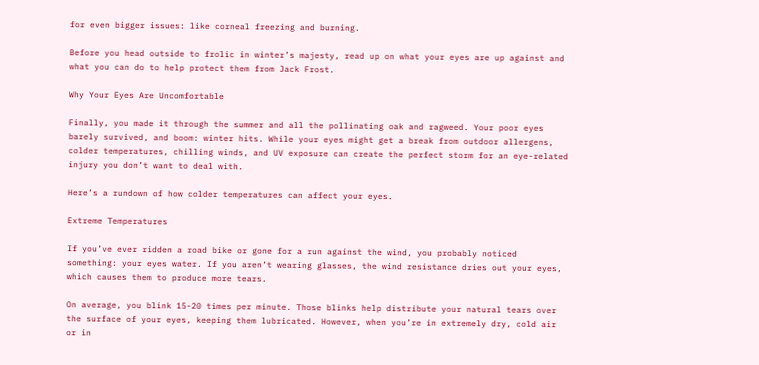for even bigger issues: like corneal freezing and burning.

Before you head outside to frolic in winter’s majesty, read up on what your eyes are up against and what you can do to help protect them from Jack Frost.

Why Your Eyes Are Uncomfortable

Finally, you made it through the summer and all the pollinating oak and ragweed. Your poor eyes barely survived, and boom: winter hits. While your eyes might get a break from outdoor allergens, colder temperatures, chilling winds, and UV exposure can create the perfect storm for an eye-related injury you don’t want to deal with.

Here’s a rundown of how colder temperatures can affect your eyes.

Extreme Temperatures

If you’ve ever ridden a road bike or gone for a run against the wind, you probably noticed something: your eyes water. If you aren’t wearing glasses, the wind resistance dries out your eyes, which causes them to produce more tears.

On average, you blink 15-20 times per minute. Those blinks help distribute your natural tears over the surface of your eyes, keeping them lubricated. However, when you’re in extremely dry, cold air or in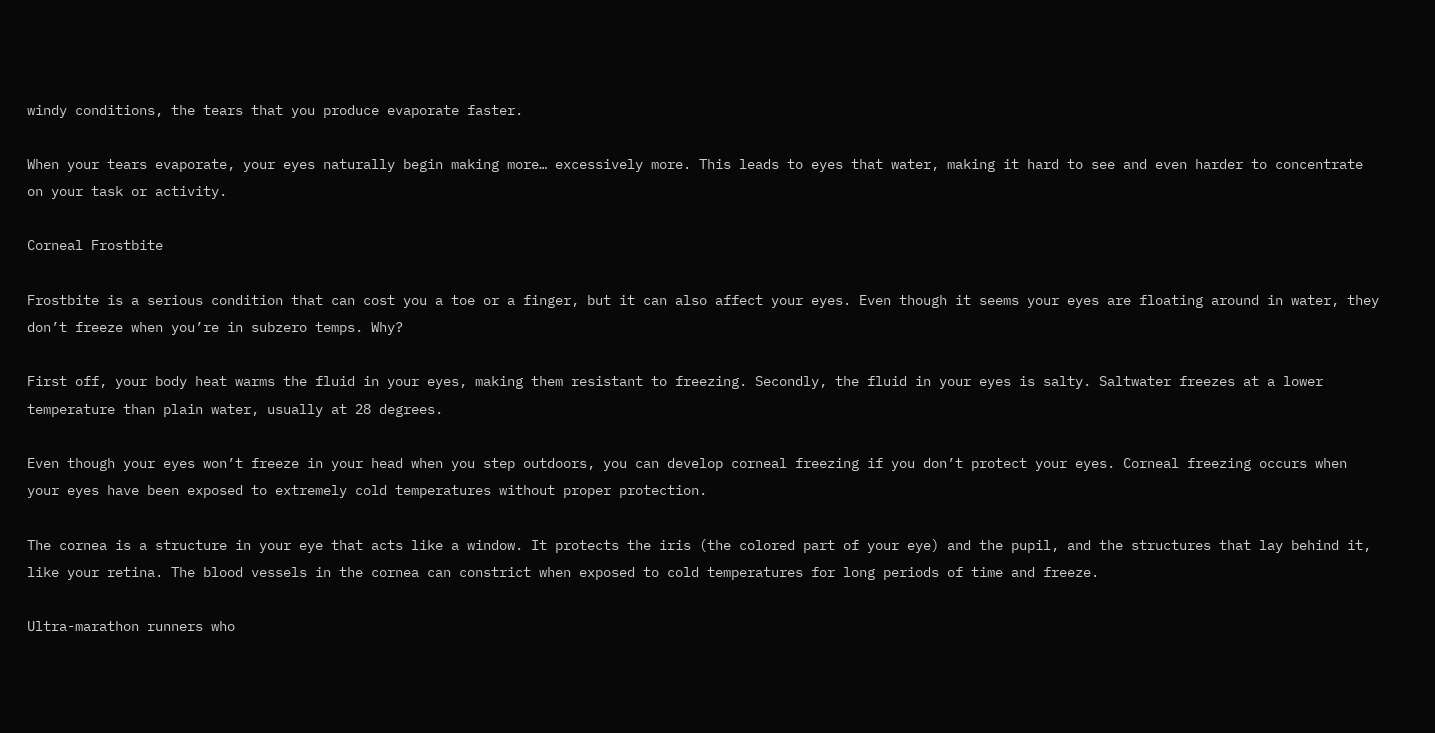windy conditions, the tears that you produce evaporate faster.

When your tears evaporate, your eyes naturally begin making more… excessively more. This leads to eyes that water, making it hard to see and even harder to concentrate on your task or activity.

Corneal Frostbite

Frostbite is a serious condition that can cost you a toe or a finger, but it can also affect your eyes. Even though it seems your eyes are floating around in water, they don’t freeze when you’re in subzero temps. Why?

First off, your body heat warms the fluid in your eyes, making them resistant to freezing. Secondly, the fluid in your eyes is salty. Saltwater freezes at a lower temperature than plain water, usually at 28 degrees.

Even though your eyes won’t freeze in your head when you step outdoors, you can develop corneal freezing if you don’t protect your eyes. Corneal freezing occurs when your eyes have been exposed to extremely cold temperatures without proper protection.

The cornea is a structure in your eye that acts like a window. It protects the iris (the colored part of your eye) and the pupil, and the structures that lay behind it, like your retina. The blood vessels in the cornea can constrict when exposed to cold temperatures for long periods of time and freeze.

Ultra-marathon runners who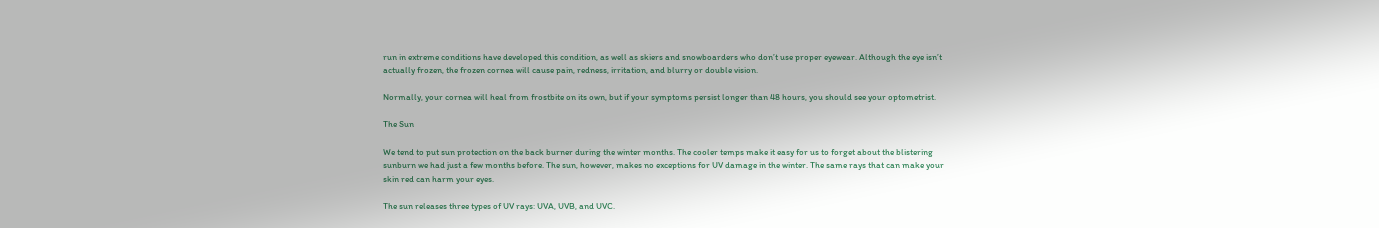run in extreme conditions have developed this condition, as well as skiers and snowboarders who don’t use proper eyewear. Although the eye isn’t actually frozen, the frozen cornea will cause pain, redness, irritation, and blurry or double vision.

Normally, your cornea will heal from frostbite on its own, but if your symptoms persist longer than 48 hours, you should see your optometrist.

The Sun

We tend to put sun protection on the back burner during the winter months. The cooler temps make it easy for us to forget about the blistering sunburn we had just a few months before. The sun, however, makes no exceptions for UV damage in the winter. The same rays that can make your skin red can harm your eyes.

The sun releases three types of UV rays: UVA, UVB, and UVC.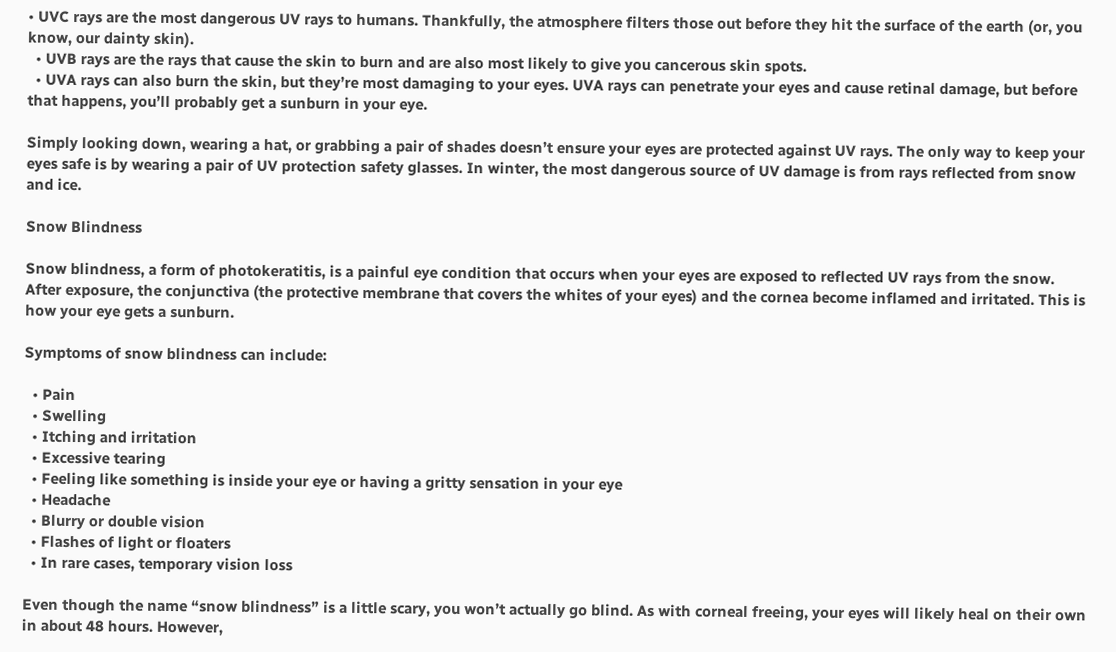• UVC rays are the most dangerous UV rays to humans. Thankfully, the atmosphere filters those out before they hit the surface of the earth (or, you know, our dainty skin).
  • UVB rays are the rays that cause the skin to burn and are also most likely to give you cancerous skin spots.
  • UVA rays can also burn the skin, but they’re most damaging to your eyes. UVA rays can penetrate your eyes and cause retinal damage, but before that happens, you’ll probably get a sunburn in your eye.

Simply looking down, wearing a hat, or grabbing a pair of shades doesn’t ensure your eyes are protected against UV rays. The only way to keep your eyes safe is by wearing a pair of UV protection safety glasses. In winter, the most dangerous source of UV damage is from rays reflected from snow and ice.

Snow Blindness

Snow blindness, a form of photokeratitis, is a painful eye condition that occurs when your eyes are exposed to reflected UV rays from the snow. After exposure, the conjunctiva (the protective membrane that covers the whites of your eyes) and the cornea become inflamed and irritated. This is how your eye gets a sunburn.

Symptoms of snow blindness can include:

  • Pain
  • Swelling
  • Itching and irritation
  • Excessive tearing
  • Feeling like something is inside your eye or having a gritty sensation in your eye
  • Headache
  • Blurry or double vision
  • Flashes of light or floaters
  • In rare cases, temporary vision loss

Even though the name “snow blindness” is a little scary, you won’t actually go blind. As with corneal freeing, your eyes will likely heal on their own in about 48 hours. However,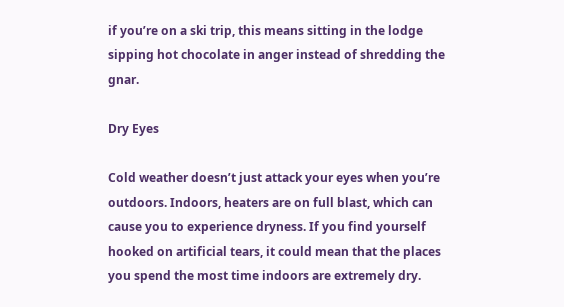if you’re on a ski trip, this means sitting in the lodge sipping hot chocolate in anger instead of shredding the gnar.

Dry Eyes

Cold weather doesn’t just attack your eyes when you’re outdoors. Indoors, heaters are on full blast, which can cause you to experience dryness. If you find yourself hooked on artificial tears, it could mean that the places you spend the most time indoors are extremely dry.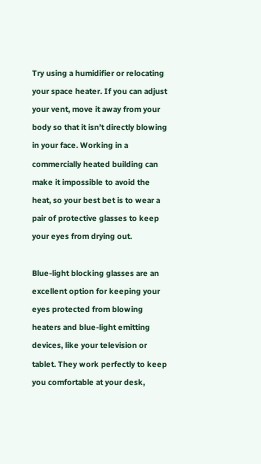Try using a humidifier or relocating your space heater. If you can adjust your vent, move it away from your body so that it isn’t directly blowing in your face. Working in a commercially heated building can make it impossible to avoid the heat, so your best bet is to wear a pair of protective glasses to keep your eyes from drying out.

Blue-light blocking glasses are an excellent option for keeping your eyes protected from blowing heaters and blue-light emitting devices, like your television or tablet. They work perfectly to keep you comfortable at your desk,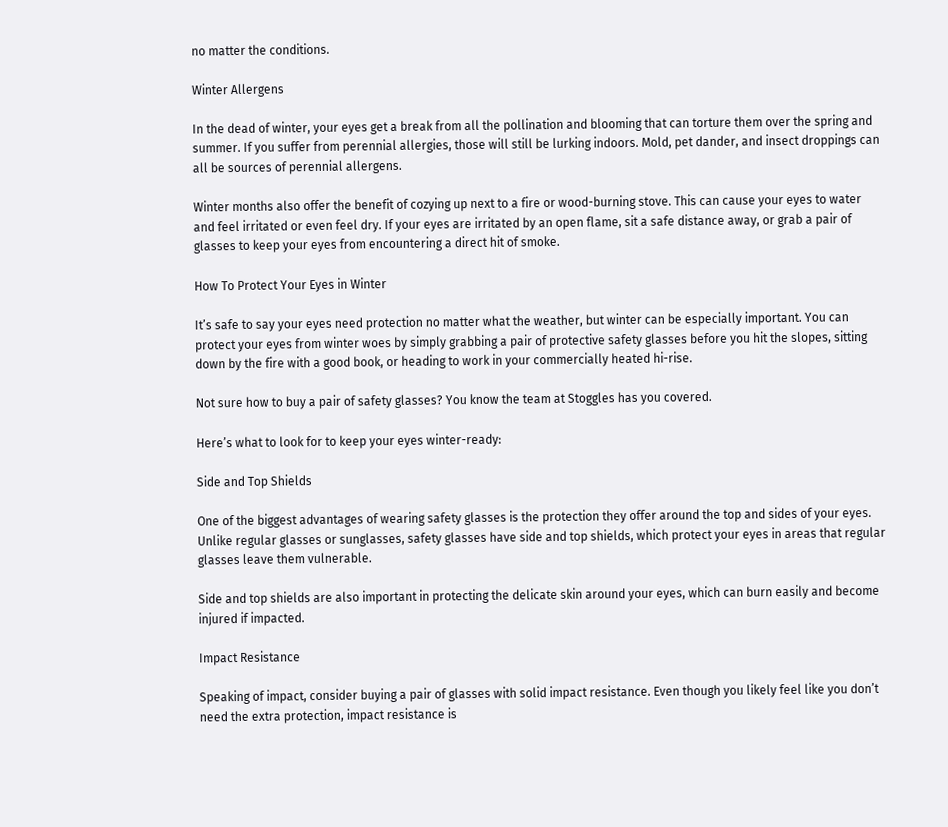no matter the conditions.

Winter Allergens

In the dead of winter, your eyes get a break from all the pollination and blooming that can torture them over the spring and summer. If you suffer from perennial allergies, those will still be lurking indoors. Mold, pet dander, and insect droppings can all be sources of perennial allergens.

Winter months also offer the benefit of cozying up next to a fire or wood-burning stove. This can cause your eyes to water and feel irritated or even feel dry. If your eyes are irritated by an open flame, sit a safe distance away, or grab a pair of glasses to keep your eyes from encountering a direct hit of smoke.

How To Protect Your Eyes in Winter

It’s safe to say your eyes need protection no matter what the weather, but winter can be especially important. You can protect your eyes from winter woes by simply grabbing a pair of protective safety glasses before you hit the slopes, sitting down by the fire with a good book, or heading to work in your commercially heated hi-rise.

Not sure how to buy a pair of safety glasses? You know the team at Stoggles has you covered.

Here’s what to look for to keep your eyes winter-ready:

Side and Top Shields

One of the biggest advantages of wearing safety glasses is the protection they offer around the top and sides of your eyes. Unlike regular glasses or sunglasses, safety glasses have side and top shields, which protect your eyes in areas that regular glasses leave them vulnerable.

Side and top shields are also important in protecting the delicate skin around your eyes, which can burn easily and become injured if impacted.

Impact Resistance

Speaking of impact, consider buying a pair of glasses with solid impact resistance. Even though you likely feel like you don’t need the extra protection, impact resistance is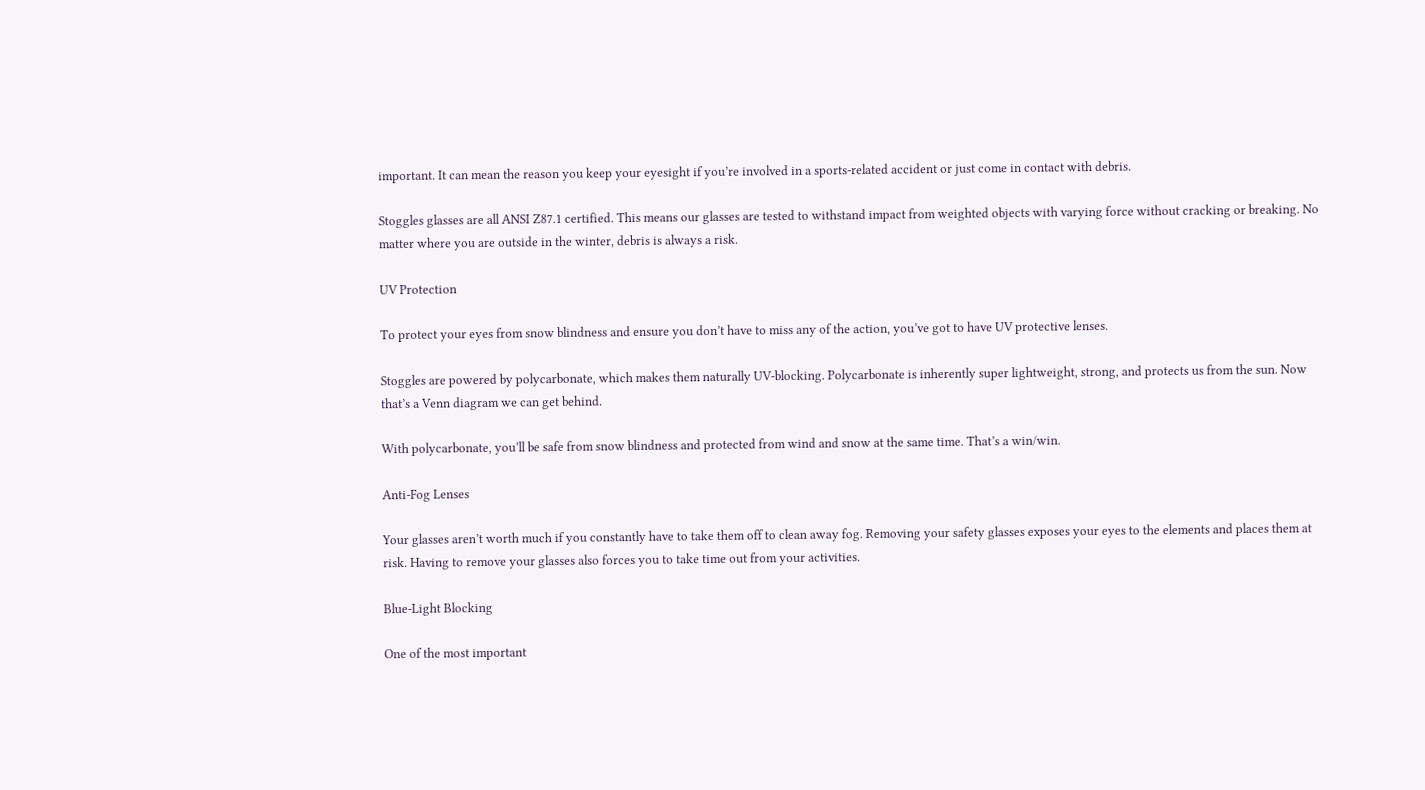important. It can mean the reason you keep your eyesight if you’re involved in a sports-related accident or just come in contact with debris.

Stoggles glasses are all ANSI Z87.1 certified. This means our glasses are tested to withstand impact from weighted objects with varying force without cracking or breaking. No matter where you are outside in the winter, debris is always a risk.

UV Protection

To protect your eyes from snow blindness and ensure you don’t have to miss any of the action, you’ve got to have UV protective lenses.

Stoggles are powered by polycarbonate, which makes them naturally UV-blocking. Polycarbonate is inherently super lightweight, strong, and protects us from the sun. Now that’s a Venn diagram we can get behind.

With polycarbonate, you’ll be safe from snow blindness and protected from wind and snow at the same time. That’s a win/win.

Anti-Fog Lenses

Your glasses aren’t worth much if you constantly have to take them off to clean away fog. Removing your safety glasses exposes your eyes to the elements and places them at risk. Having to remove your glasses also forces you to take time out from your activities.

Blue-Light Blocking

One of the most important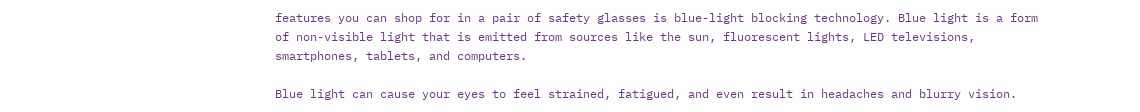features you can shop for in a pair of safety glasses is blue-light blocking technology. Blue light is a form of non-visible light that is emitted from sources like the sun, fluorescent lights, LED televisions, smartphones, tablets, and computers.

Blue light can cause your eyes to feel strained, fatigued, and even result in headaches and blurry vision.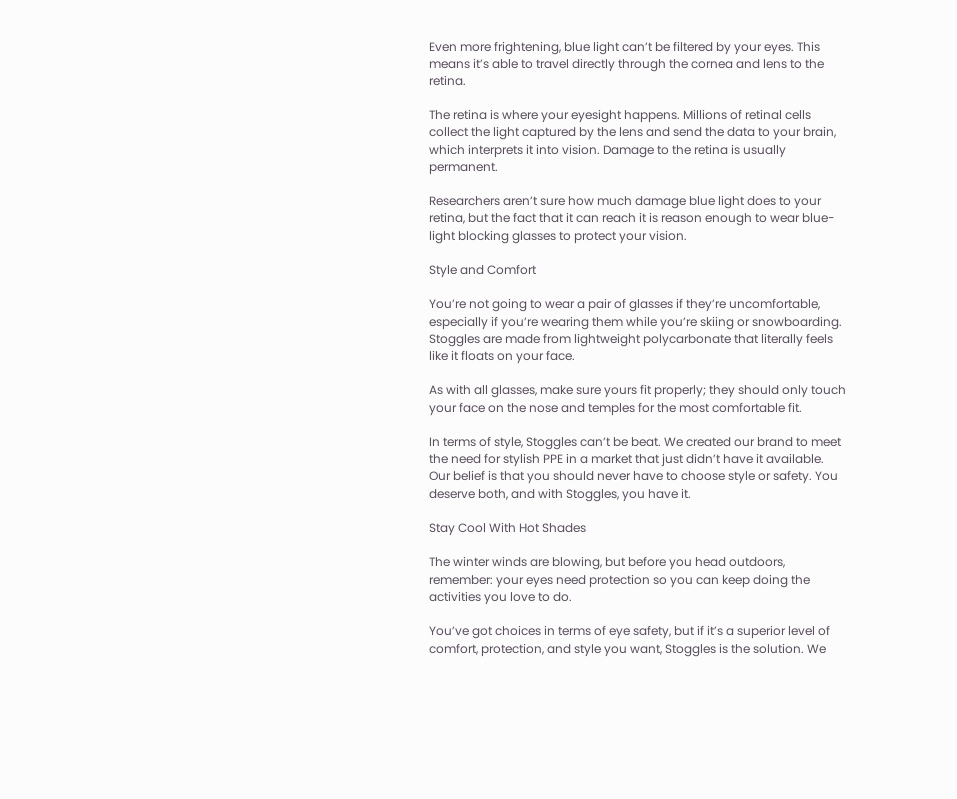Even more frightening, blue light can’t be filtered by your eyes. This means it’s able to travel directly through the cornea and lens to the retina.

The retina is where your eyesight happens. Millions of retinal cells collect the light captured by the lens and send the data to your brain, which interprets it into vision. Damage to the retina is usually permanent.

Researchers aren’t sure how much damage blue light does to your retina, but the fact that it can reach it is reason enough to wear blue-light blocking glasses to protect your vision.

Style and Comfort

You’re not going to wear a pair of glasses if they’re uncomfortable, especially if you’re wearing them while you’re skiing or snowboarding. Stoggles are made from lightweight polycarbonate that literally feels like it floats on your face.

As with all glasses, make sure yours fit properly; they should only touch your face on the nose and temples for the most comfortable fit.

In terms of style, Stoggles can’t be beat. We created our brand to meet the need for stylish PPE in a market that just didn’t have it available. Our belief is that you should never have to choose style or safety. You deserve both, and with Stoggles, you have it.

Stay Cool With Hot Shades

The winter winds are blowing, but before you head outdoors, remember: your eyes need protection so you can keep doing the activities you love to do.

You’ve got choices in terms of eye safety, but if it’s a superior level of comfort, protection, and style you want, Stoggles is the solution. We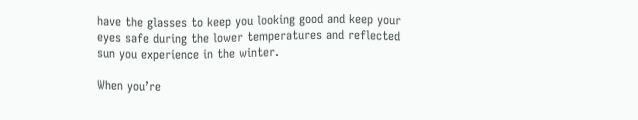have the glasses to keep you looking good and keep your eyes safe during the lower temperatures and reflected sun you experience in the winter.

When you’re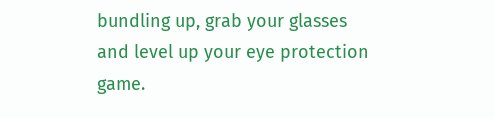bundling up, grab your glasses and level up your eye protection game.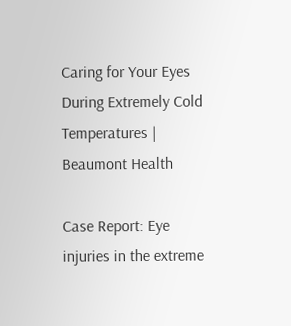Caring for Your Eyes During Extremely Cold Temperatures | Beaumont Health

Case Report: Eye injuries in the extreme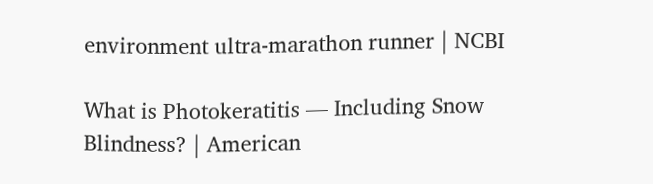environment ultra-marathon runner | NCBI

What is Photokeratitis — Including Snow Blindness? | American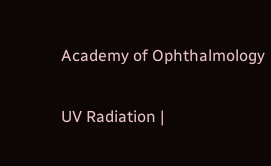Academy of Ophthalmology

UV Radiation |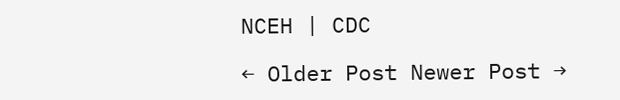NCEH | CDC

← Older Post Newer Post →